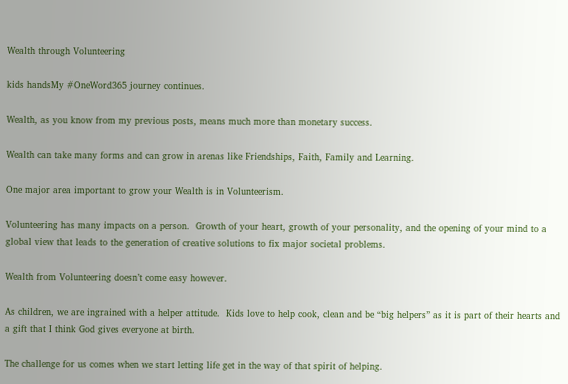Wealth through Volunteering

kids handsMy #OneWord365 journey continues.

Wealth, as you know from my previous posts, means much more than monetary success.

Wealth can take many forms and can grow in arenas like Friendships, Faith, Family and Learning.

One major area important to grow your Wealth is in Volunteerism.

Volunteering has many impacts on a person.  Growth of your heart, growth of your personality, and the opening of your mind to a global view that leads to the generation of creative solutions to fix major societal problems.

Wealth from Volunteering doesn’t come easy however.

As children, we are ingrained with a helper attitude.  Kids love to help cook, clean and be “big helpers” as it is part of their hearts and a gift that I think God gives everyone at birth.

The challenge for us comes when we start letting life get in the way of that spirit of helping.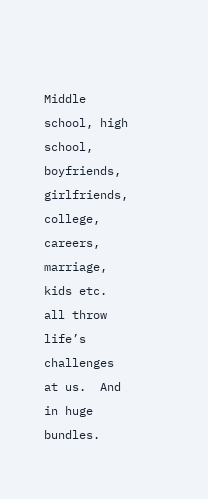Middle school, high school, boyfriends, girlfriends, college, careers, marriage, kids etc. all throw life’s challenges at us.  And in huge bundles.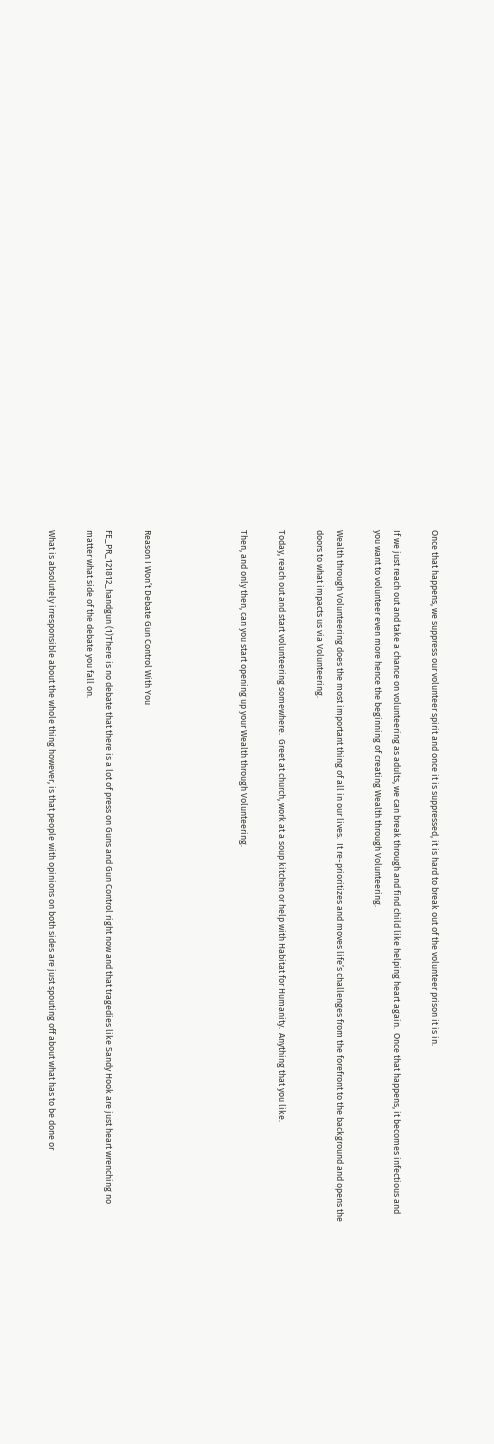Once that happens, we suppress our volunteer spirit and once it is suppressed, it is hard to break out of the volunteer prison it is in.

If we just reach out and take a chance on volunteering as adults, we can break through and find child like helping heart again.  Once that happens, it becomes infectious and you want to volunteer even more hence the beginning of creating Wealth through Volunteering.

Wealth through Volunteering does the most important thing of all in our lives.  It re-prioritizes and moves life’s challenges from the forefront to the background and opens the doors to what impacts us via Volunteering.

Today, reach out and start volunteering somewhere.  Greet at church, work at a soup kitchen or help with Habitat for Humanity.  Anything that you like.

Then, and only then, can you start opening up your Wealth through Volunteering.




Reason I Won’t Debate Gun Control With You

FE_PR_121812_handgun (1)There is no debate that there is a lot of press on Guns and Gun Control right now and that tragedies like Sandy Hook are just heart wrenching no matter what side of the debate you fall on.

What is absolutely irresponsible about the whole thing however, is that people with opinions on both sides are just spouting off about what has to be done or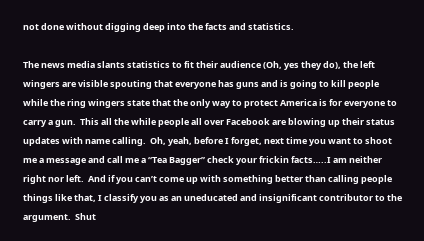not done without digging deep into the facts and statistics.

The news media slants statistics to fit their audience (Oh, yes they do), the left wingers are visible spouting that everyone has guns and is going to kill people while the ring wingers state that the only way to protect America is for everyone to carry a gun.  This all the while people all over Facebook are blowing up their status updates with name calling.  Oh, yeah, before I forget, next time you want to shoot me a message and call me a “Tea Bagger” check your frickin facts…..I am neither right nor left.  And if you can’t come up with something better than calling people things like that, I classify you as an uneducated and insignificant contributor to the argument.  Shut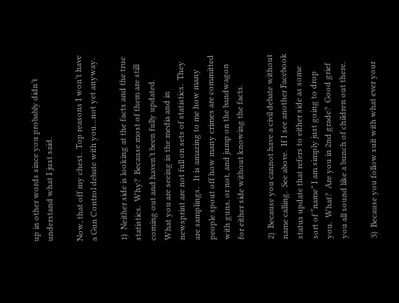up in other words since you probably didn’t understand what I just said.

Now, that off my chest.  Top reasons I won’t have a Gun Control debate with you…not yet anyway.

1)  Neither side is looking at the facts and the true statistics.  Why?  Because most of them are still coming out and haven’t been fully updated.   What you are seeing in the media and in newsprint are not full on sets of statistics.  They are samplings.   It is amazing to me how many people spout off how many crimes are committed with guns, or not, and jump on the bandwagon for either side without knowing the facts.

2)  Because you cannot have a civil debate without name calling.  See above.  If I see another Facebook status update that refers to either side as some sort of “name” I am simply just going to drop you.  What?  Are you in 2nd grade?  Good grief you all sound like a bunch of children out there.

3)  Because you follow suit with what ever your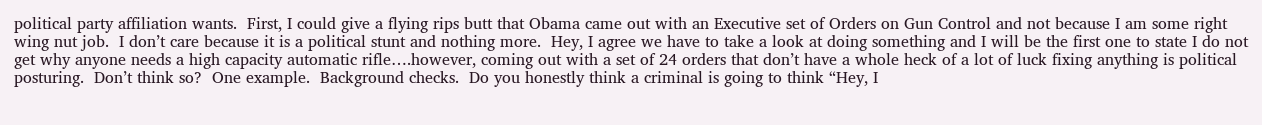political party affiliation wants.  First, I could give a flying rips butt that Obama came out with an Executive set of Orders on Gun Control and not because I am some right wing nut job.  I don’t care because it is a political stunt and nothing more.  Hey, I agree we have to take a look at doing something and I will be the first one to state I do not get why anyone needs a high capacity automatic rifle….however, coming out with a set of 24 orders that don’t have a whole heck of a lot of luck fixing anything is political posturing.  Don’t think so?  One example.  Background checks.  Do you honestly think a criminal is going to think “Hey, I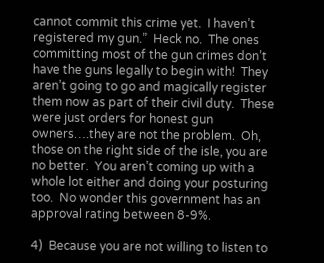cannot commit this crime yet.  I haven’t registered my gun.”  Heck no.  The ones committing most of the gun crimes don’t have the guns legally to begin with!  They aren’t going to go and magically register them now as part of their civil duty.  These were just orders for honest gun owners….they are not the problem.  Oh, those on the right side of the isle, you are no better.  You aren’t coming up with a whole lot either and doing your posturing too.  No wonder this government has an approval rating between 8-9%.

4)  Because you are not willing to listen to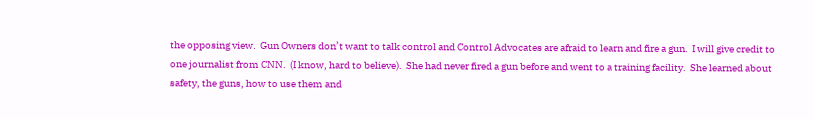the opposing view.  Gun Owners don’t want to talk control and Control Advocates are afraid to learn and fire a gun.  I will give credit to one journalist from CNN.  (I know, hard to believe).  She had never fired a gun before and went to a training facility.  She learned about safety, the guns, how to use them and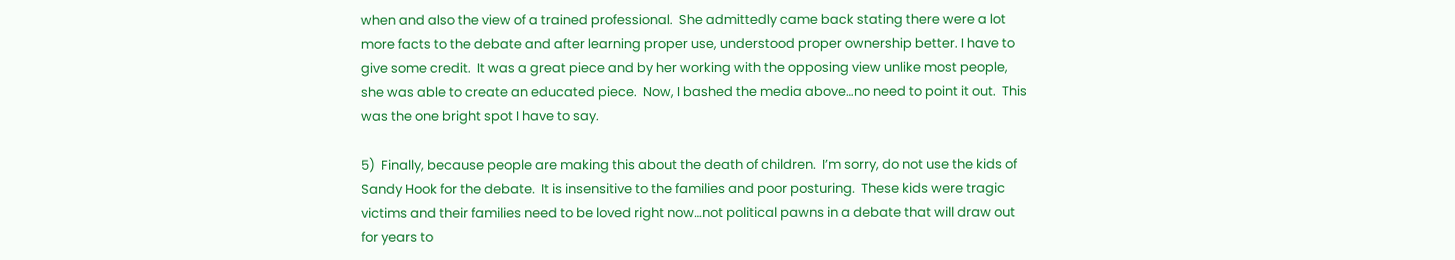when and also the view of a trained professional.  She admittedly came back stating there were a lot more facts to the debate and after learning proper use, understood proper ownership better. I have to give some credit.  It was a great piece and by her working with the opposing view unlike most people, she was able to create an educated piece.  Now, I bashed the media above…no need to point it out.  This was the one bright spot I have to say.

5)  Finally, because people are making this about the death of children.  I’m sorry, do not use the kids of Sandy Hook for the debate.  It is insensitive to the families and poor posturing.  These kids were tragic victims and their families need to be loved right now…not political pawns in a debate that will draw out for years to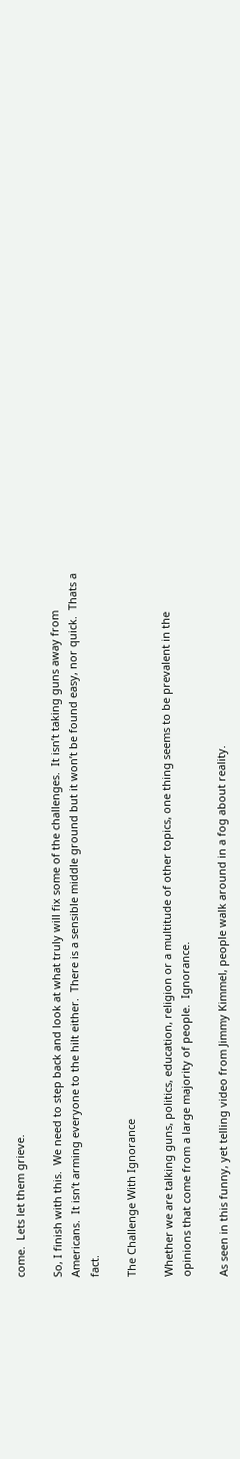come.  Lets let them grieve.

So, I finish with this.  We need to step back and look at what truly will fix some of the challenges.  It isn’t taking guns away from Americans.  It isn’t arming everyone to the hilt either.  There is a sensible middle ground but it won’t be found easy, nor quick.  Thats a fact.

The Challenge With Ignorance

Whether we are talking guns, politics, education, religion or a multitude of other topics, one thing seems to be prevalent in the opinions that come from a large majority of people.  Ignorance.

As seen in this funny, yet telling video from Jimmy Kimmel, people walk around in a fog about reality.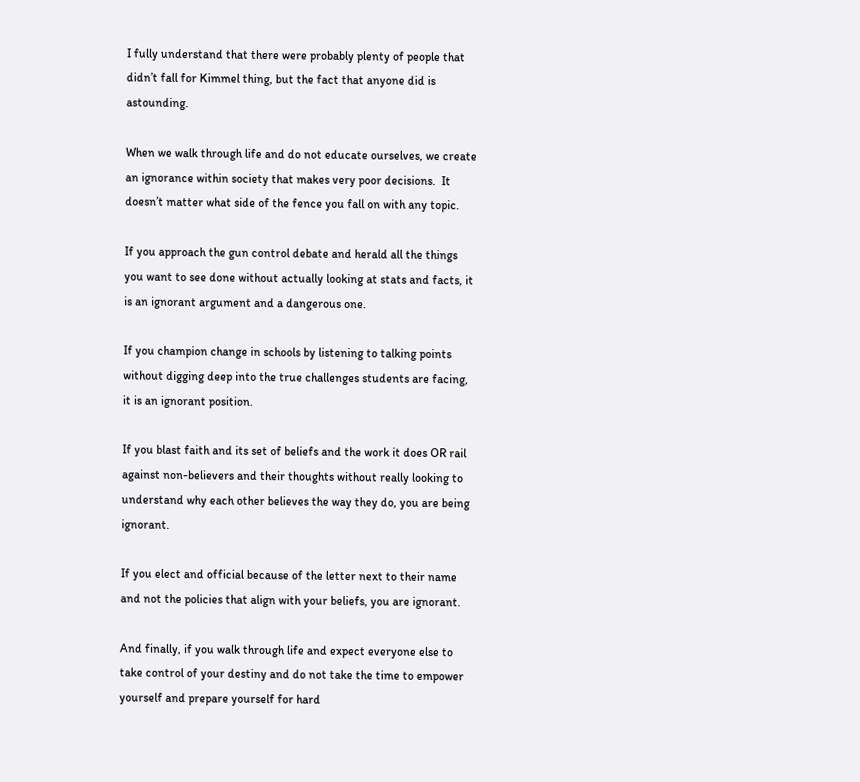I fully understand that there were probably plenty of people that didn’t fall for Kimmel thing, but the fact that anyone did is astounding.

When we walk through life and do not educate ourselves, we create an ignorance within society that makes very poor decisions.  It doesn’t matter what side of the fence you fall on with any topic.

If you approach the gun control debate and herald all the things you want to see done without actually looking at stats and facts, it is an ignorant argument and a dangerous one.

If you champion change in schools by listening to talking points without digging deep into the true challenges students are facing, it is an ignorant position.

If you blast faith and its set of beliefs and the work it does OR rail against non-believers and their thoughts without really looking to understand why each other believes the way they do, you are being ignorant.

If you elect and official because of the letter next to their name and not the policies that align with your beliefs, you are ignorant.

And finally, if you walk through life and expect everyone else to take control of your destiny and do not take the time to empower yourself and prepare yourself for hard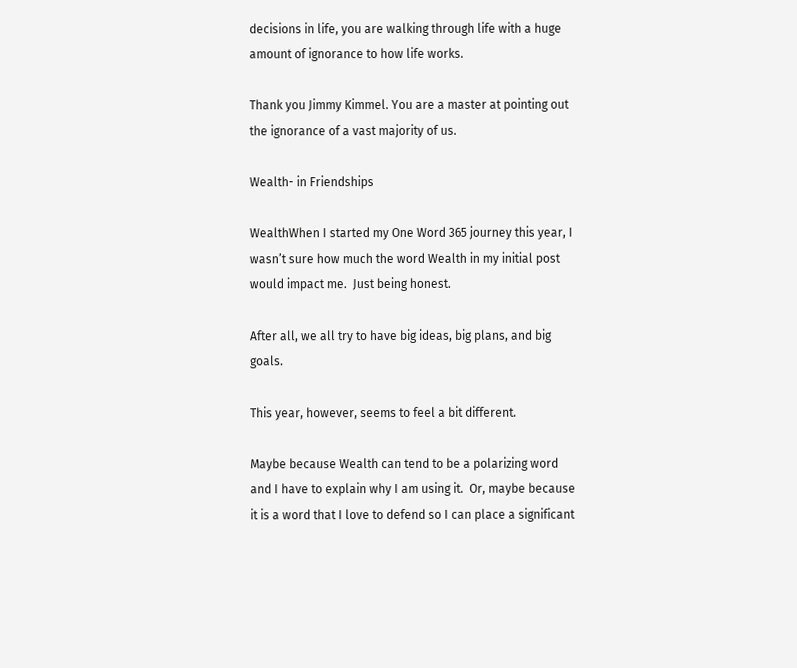decisions in life, you are walking through life with a huge amount of ignorance to how life works.

Thank you Jimmy Kimmel. You are a master at pointing out the ignorance of a vast majority of us.

Wealth- in Friendships

WealthWhen I started my One Word 365 journey this year, I wasn’t sure how much the word Wealth in my initial post would impact me.  Just being honest.

After all, we all try to have big ideas, big plans, and big goals.

This year, however, seems to feel a bit different.

Maybe because Wealth can tend to be a polarizing word and I have to explain why I am using it.  Or, maybe because it is a word that I love to defend so I can place a significant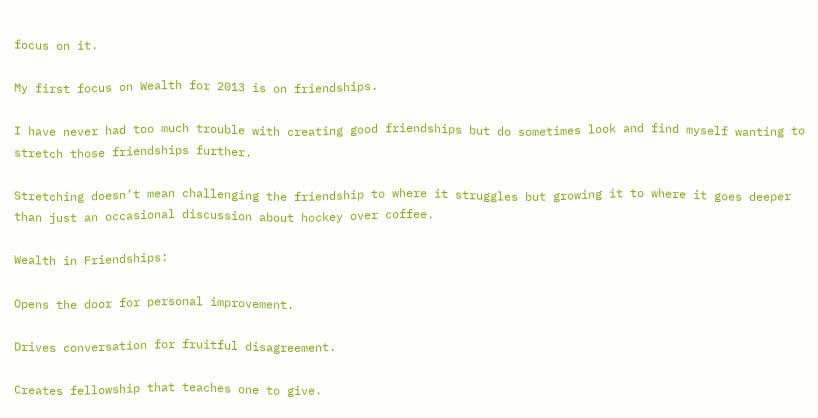focus on it.

My first focus on Wealth for 2013 is on friendships.

I have never had too much trouble with creating good friendships but do sometimes look and find myself wanting to stretch those friendships further.

Stretching doesn’t mean challenging the friendship to where it struggles but growing it to where it goes deeper than just an occasional discussion about hockey over coffee.

Wealth in Friendships:

Opens the door for personal improvement.

Drives conversation for fruitful disagreement.

Creates fellowship that teaches one to give.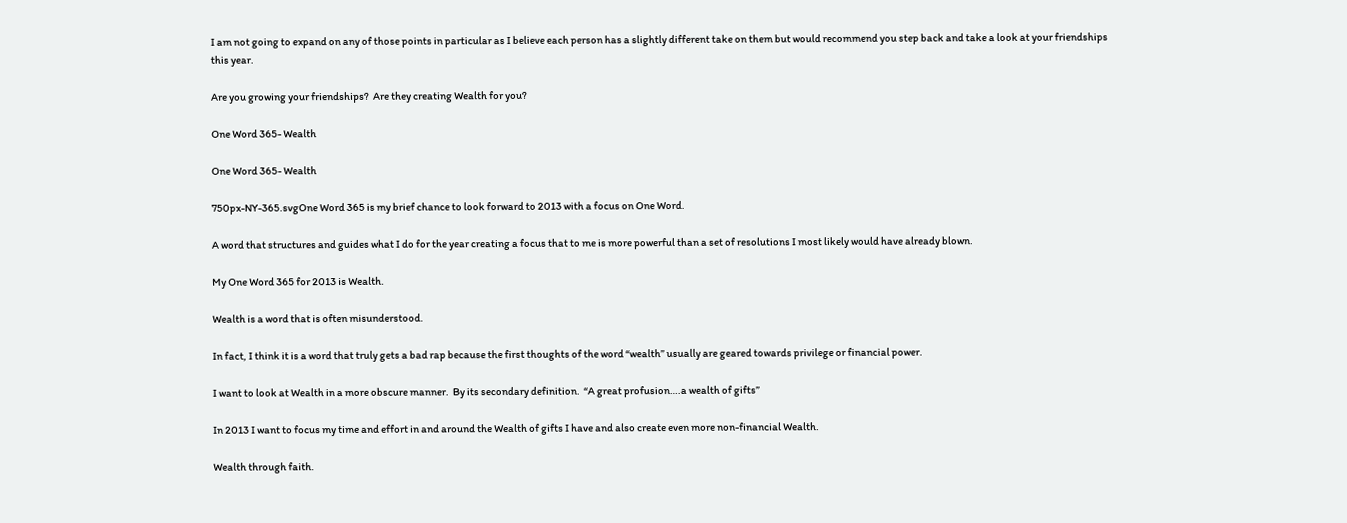I am not going to expand on any of those points in particular as I believe each person has a slightly different take on them but would recommend you step back and take a look at your friendships this year.

Are you growing your friendships?  Are they creating Wealth for you?

One Word 365- Wealth

One Word 365- Wealth

750px-NY-365.svgOne Word 365 is my brief chance to look forward to 2013 with a focus on One Word.

A word that structures and guides what I do for the year creating a focus that to me is more powerful than a set of resolutions I most likely would have already blown.

My One Word 365 for 2013 is Wealth.

Wealth is a word that is often misunderstood.

In fact, I think it is a word that truly gets a bad rap because the first thoughts of the word “wealth” usually are geared towards privilege or financial power.

I want to look at Wealth in a more obscure manner.  By its secondary definition.  “A great profusion….a wealth of gifts”

In 2013 I want to focus my time and effort in and around the Wealth of gifts I have and also create even more non-financial Wealth.

Wealth through faith.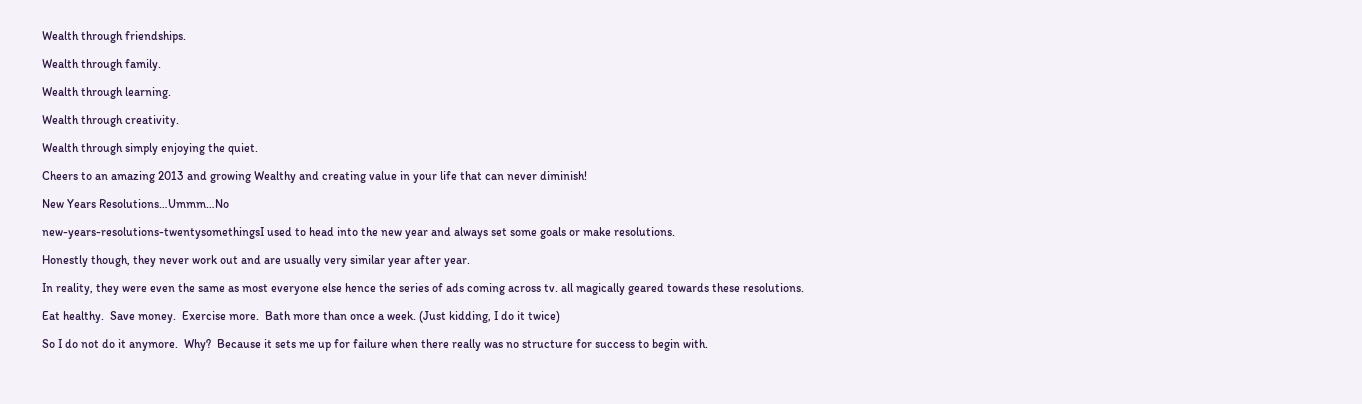Wealth through friendships.

Wealth through family.

Wealth through learning.

Wealth through creativity.

Wealth through simply enjoying the quiet.

Cheers to an amazing 2013 and growing Wealthy and creating value in your life that can never diminish!

New Years Resolutions…Ummm…No

new-years-resolutions-twentysomethingsI used to head into the new year and always set some goals or make resolutions.

Honestly though, they never work out and are usually very similar year after year.

In reality, they were even the same as most everyone else hence the series of ads coming across tv. all magically geared towards these resolutions.

Eat healthy.  Save money.  Exercise more.  Bath more than once a week. (Just kidding, I do it twice)

So I do not do it anymore.  Why?  Because it sets me up for failure when there really was no structure for success to begin with.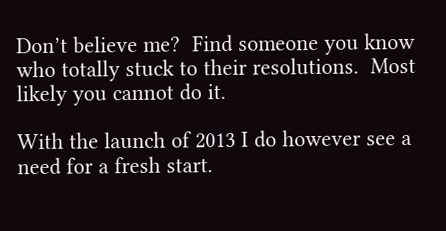Don’t believe me?  Find someone you know who totally stuck to their resolutions.  Most likely you cannot do it.

With the launch of 2013 I do however see a need for a fresh start.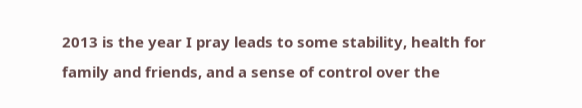2013 is the year I pray leads to some stability, health for family and friends, and a sense of control over the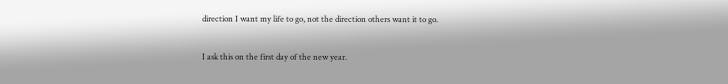direction I want my life to go, not the direction others want it to go.

I ask this on the first day of the new year.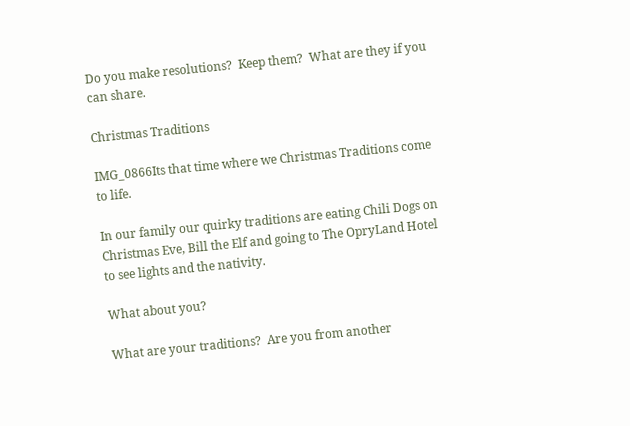Do you make resolutions?  Keep them?  What are they if you can share.

Christmas Traditions

IMG_0866Its that time where we Christmas Traditions come to life.

In our family our quirky traditions are eating Chili Dogs on Christmas Eve, Bill the Elf and going to The OpryLand Hotel to see lights and the nativity.

What about you?

What are your traditions?  Are you from another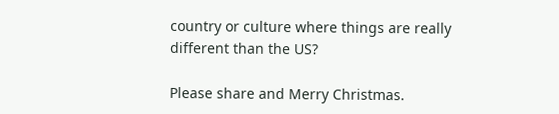country or culture where things are really different than the US?

Please share and Merry Christmas.